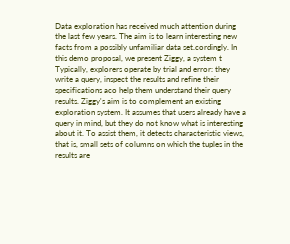Data exploration has received much attention during the last few years. The aim is to learn interesting new facts from a possibly unfamiliar data set.cordingly. In this demo proposal, we present Ziggy, a system t Typically, explorers operate by trial and error: they write a query, inspect the results and refine their specifications aco help them understand their query results. Ziggy's aim is to complement an existing exploration system. It assumes that users already have a query in mind, but they do not know what is interesting about it. To assist them, it detects characteristic views, that is, small sets of columns on which the tuples in the results are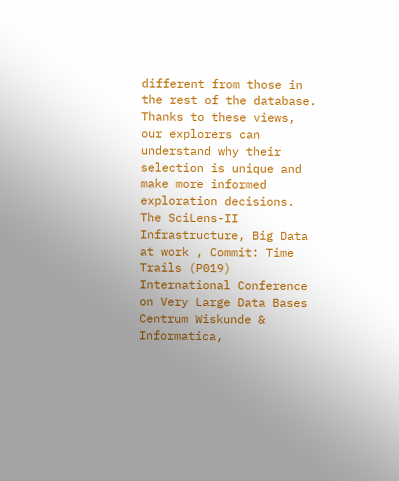different from those in the rest of the database. Thanks to these views, our explorers can understand why their selection is unique and make more informed exploration decisions.
The SciLens-II Infrastructure, Big Data at work , Commit: Time Trails (P019)
International Conference on Very Large Data Bases
Centrum Wiskunde & Informatica,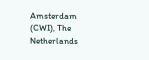Amsterdam (CWI), The Netherlands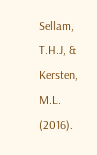Sellam, T.H.J, & Kersten, M.L. (2016).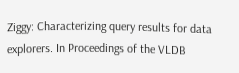Ziggy: Characterizing query results for data explorers. In Proceedings of the VLDB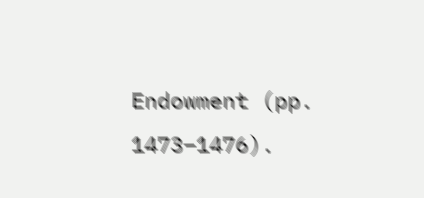Endowment (pp. 1473–1476).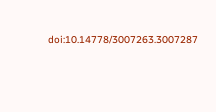doi:10.14778/3007263.3007287